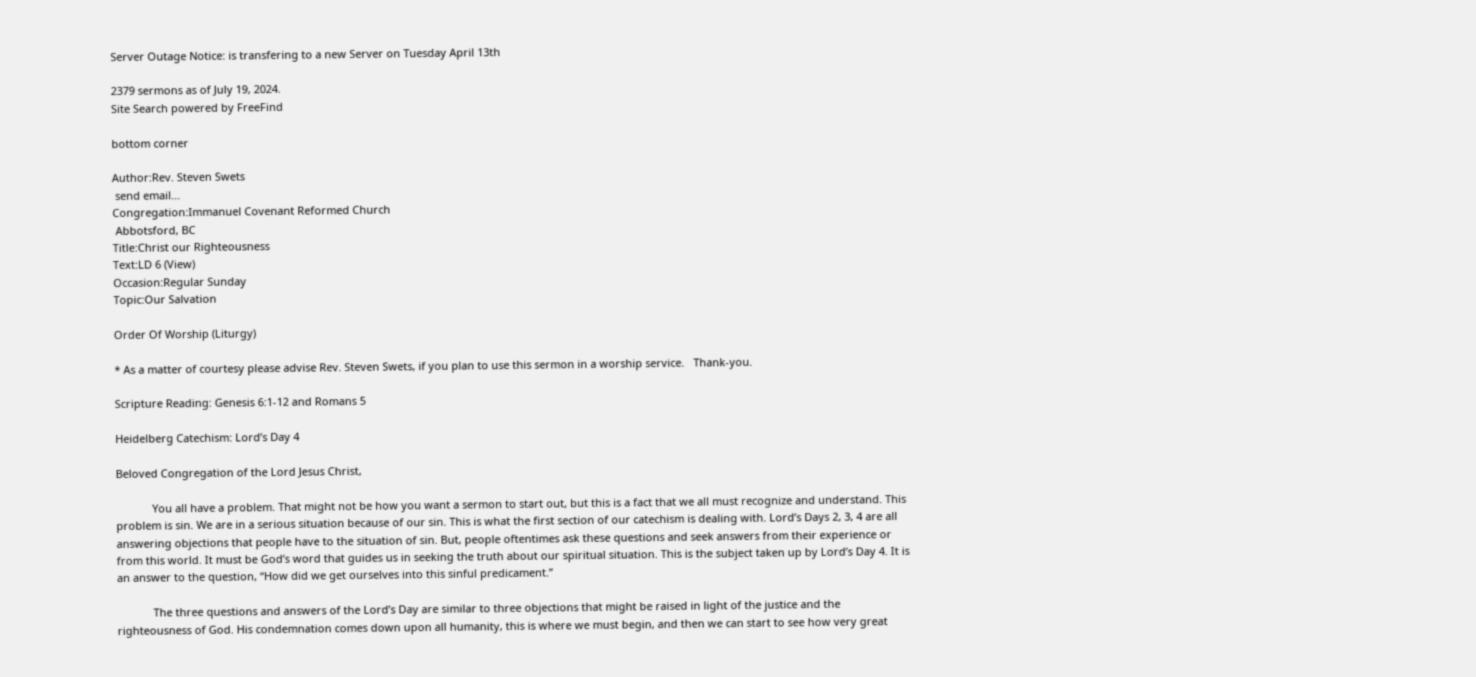Server Outage Notice: is transfering to a new Server on Tuesday April 13th

2379 sermons as of July 19, 2024.
Site Search powered by FreeFind

bottom corner

Author:Rev. Steven Swets
 send email...
Congregation:Immanuel Covenant Reformed Church
 Abbotsford, BC
Title:Christ our Righteousness
Text:LD 6 (View)
Occasion:Regular Sunday
Topic:Our Salvation

Order Of Worship (Liturgy)

* As a matter of courtesy please advise Rev. Steven Swets, if you plan to use this sermon in a worship service.   Thank-you.

Scripture Reading: Genesis 6:1-12 and Romans 5

Heidelberg Catechism: Lord’s Day 4

Beloved Congregation of the Lord Jesus Christ,

            You all have a problem. That might not be how you want a sermon to start out, but this is a fact that we all must recognize and understand. This problem is sin. We are in a serious situation because of our sin. This is what the first section of our catechism is dealing with. Lord’s Days 2, 3, 4 are all answering objections that people have to the situation of sin. But, people oftentimes ask these questions and seek answers from their experience or from this world. It must be God’s word that guides us in seeking the truth about our spiritual situation. This is the subject taken up by Lord’s Day 4. It is an answer to the question, “How did we get ourselves into this sinful predicament.”

            The three questions and answers of the Lord’s Day are similar to three objections that might be raised in light of the justice and the righteousness of God. His condemnation comes down upon all humanity, this is where we must begin, and then we can start to see how very great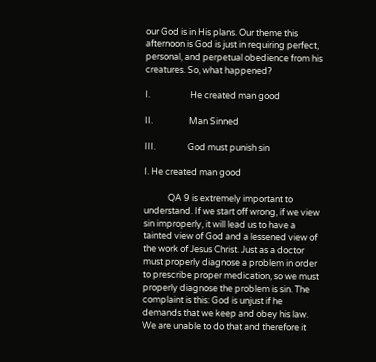our God is in His plans. Our theme this afternoon is God is just in requiring perfect, personal, and perpetual obedience from his creatures. So, what happened?

I.                    He created man good

II.                  Man Sinned

III.                God must punish sin

I. He created man good

            QA 9 is extremely important to understand. If we start off wrong, if we view sin improperly, it will lead us to have a tainted view of God and a lessened view of the work of Jesus Christ. Just as a doctor must properly diagnose a problem in order to prescribe proper medication, so we must properly diagnose the problem is sin. The complaint is this: God is unjust if he demands that we keep and obey his law. We are unable to do that and therefore it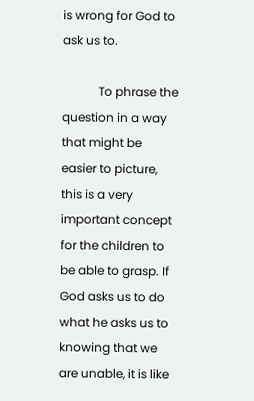is wrong for God to ask us to.

            To phrase the question in a way that might be easier to picture, this is a very important concept for the children to be able to grasp. If God asks us to do what he asks us to knowing that we are unable, it is like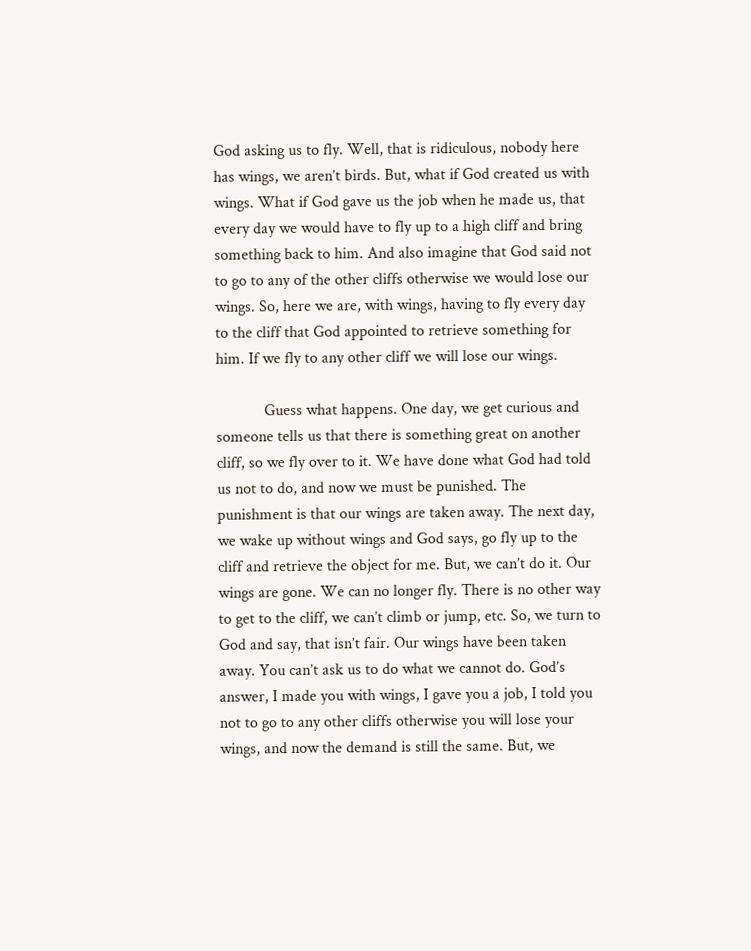God asking us to fly. Well, that is ridiculous, nobody here has wings, we aren’t birds. But, what if God created us with wings. What if God gave us the job when he made us, that every day we would have to fly up to a high cliff and bring something back to him. And also imagine that God said not to go to any of the other cliffs otherwise we would lose our wings. So, here we are, with wings, having to fly every day to the cliff that God appointed to retrieve something for him. If we fly to any other cliff we will lose our wings.

            Guess what happens. One day, we get curious and someone tells us that there is something great on another cliff, so we fly over to it. We have done what God had told us not to do, and now we must be punished. The punishment is that our wings are taken away. The next day, we wake up without wings and God says, go fly up to the cliff and retrieve the object for me. But, we can’t do it. Our wings are gone. We can no longer fly. There is no other way to get to the cliff, we can’t climb or jump, etc. So, we turn to God and say, that isn’t fair. Our wings have been taken away. You can’t ask us to do what we cannot do. God’s answer, I made you with wings, I gave you a job, I told you not to go to any other cliffs otherwise you will lose your wings, and now the demand is still the same. But, we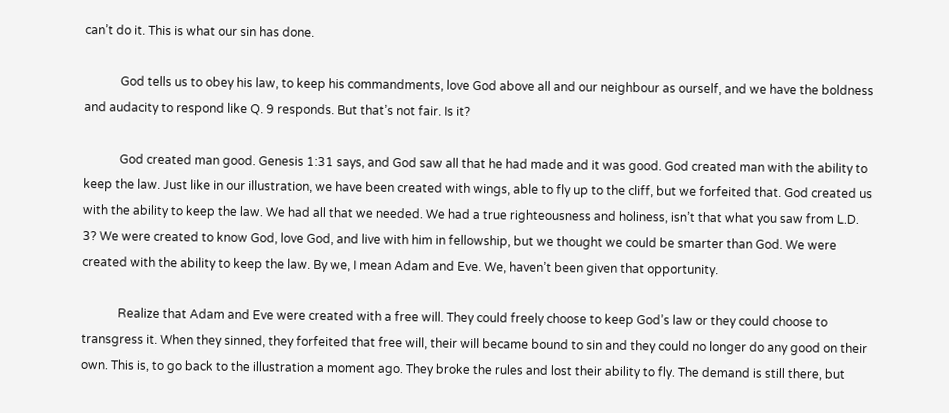can’t do it. This is what our sin has done.

            God tells us to obey his law, to keep his commandments, love God above all and our neighbour as ourself, and we have the boldness and audacity to respond like Q. 9 responds. But that’s not fair. Is it?

            God created man good. Genesis 1:31 says, and God saw all that he had made and it was good. God created man with the ability to keep the law. Just like in our illustration, we have been created with wings, able to fly up to the cliff, but we forfeited that. God created us with the ability to keep the law. We had all that we needed. We had a true righteousness and holiness, isn’t that what you saw from L.D. 3? We were created to know God, love God, and live with him in fellowship, but we thought we could be smarter than God. We were created with the ability to keep the law. By we, I mean Adam and Eve. We, haven’t been given that opportunity.

            Realize that Adam and Eve were created with a free will. They could freely choose to keep God’s law or they could choose to transgress it. When they sinned, they forfeited that free will, their will became bound to sin and they could no longer do any good on their own. This is, to go back to the illustration a moment ago. They broke the rules and lost their ability to fly. The demand is still there, but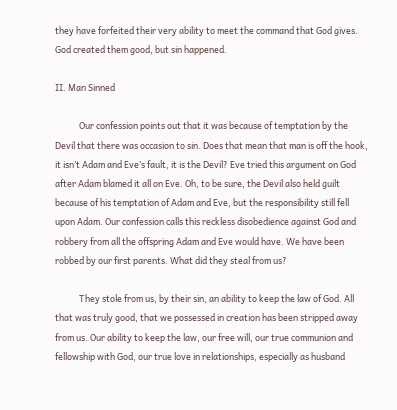they have forfeited their very ability to meet the command that God gives. God created them good, but sin happened.

II. Man Sinned

            Our confession points out that it was because of temptation by the Devil that there was occasion to sin. Does that mean that man is off the hook, it isn’t Adam and Eve’s fault, it is the Devil? Eve tried this argument on God after Adam blamed it all on Eve. Oh, to be sure, the Devil also held guilt because of his temptation of Adam and Eve, but the responsibility still fell upon Adam. Our confession calls this reckless disobedience against God and robbery from all the offspring Adam and Eve would have. We have been robbed by our first parents. What did they steal from us?

            They stole from us, by their sin, an ability to keep the law of God. All that was truly good, that we possessed in creation has been stripped away from us. Our ability to keep the law, our free will, our true communion and fellowship with God, our true love in relationships, especially as husband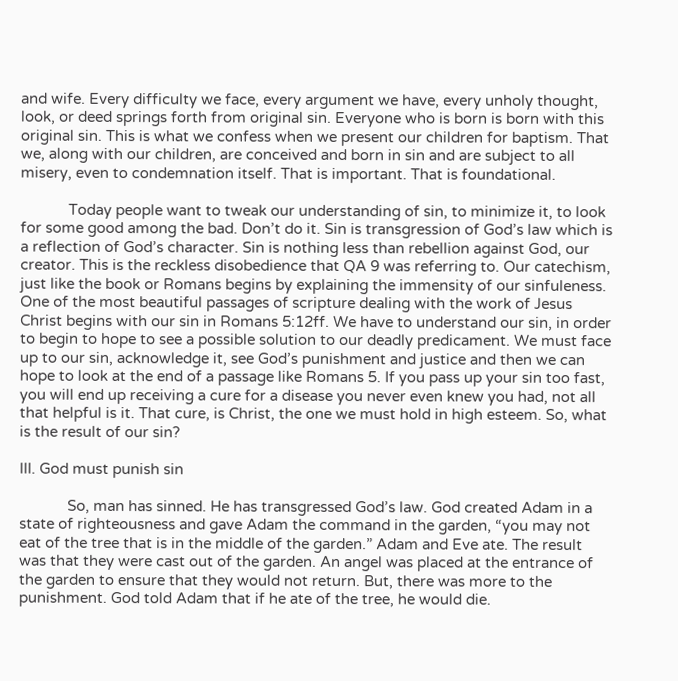and wife. Every difficulty we face, every argument we have, every unholy thought, look, or deed springs forth from original sin. Everyone who is born is born with this original sin. This is what we confess when we present our children for baptism. That we, along with our children, are conceived and born in sin and are subject to all misery, even to condemnation itself. That is important. That is foundational.

            Today people want to tweak our understanding of sin, to minimize it, to look for some good among the bad. Don’t do it. Sin is transgression of God’s law which is a reflection of God’s character. Sin is nothing less than rebellion against God, our creator. This is the reckless disobedience that QA 9 was referring to. Our catechism, just like the book or Romans begins by explaining the immensity of our sinfuleness. One of the most beautiful passages of scripture dealing with the work of Jesus Christ begins with our sin in Romans 5:12ff. We have to understand our sin, in order to begin to hope to see a possible solution to our deadly predicament. We must face up to our sin, acknowledge it, see God’s punishment and justice and then we can hope to look at the end of a passage like Romans 5. If you pass up your sin too fast, you will end up receiving a cure for a disease you never even knew you had, not all that helpful is it. That cure, is Christ, the one we must hold in high esteem. So, what is the result of our sin?

III. God must punish sin

            So, man has sinned. He has transgressed God’s law. God created Adam in a state of righteousness and gave Adam the command in the garden, “you may not eat of the tree that is in the middle of the garden.” Adam and Eve ate. The result was that they were cast out of the garden. An angel was placed at the entrance of the garden to ensure that they would not return. But, there was more to the punishment. God told Adam that if he ate of the tree, he would die.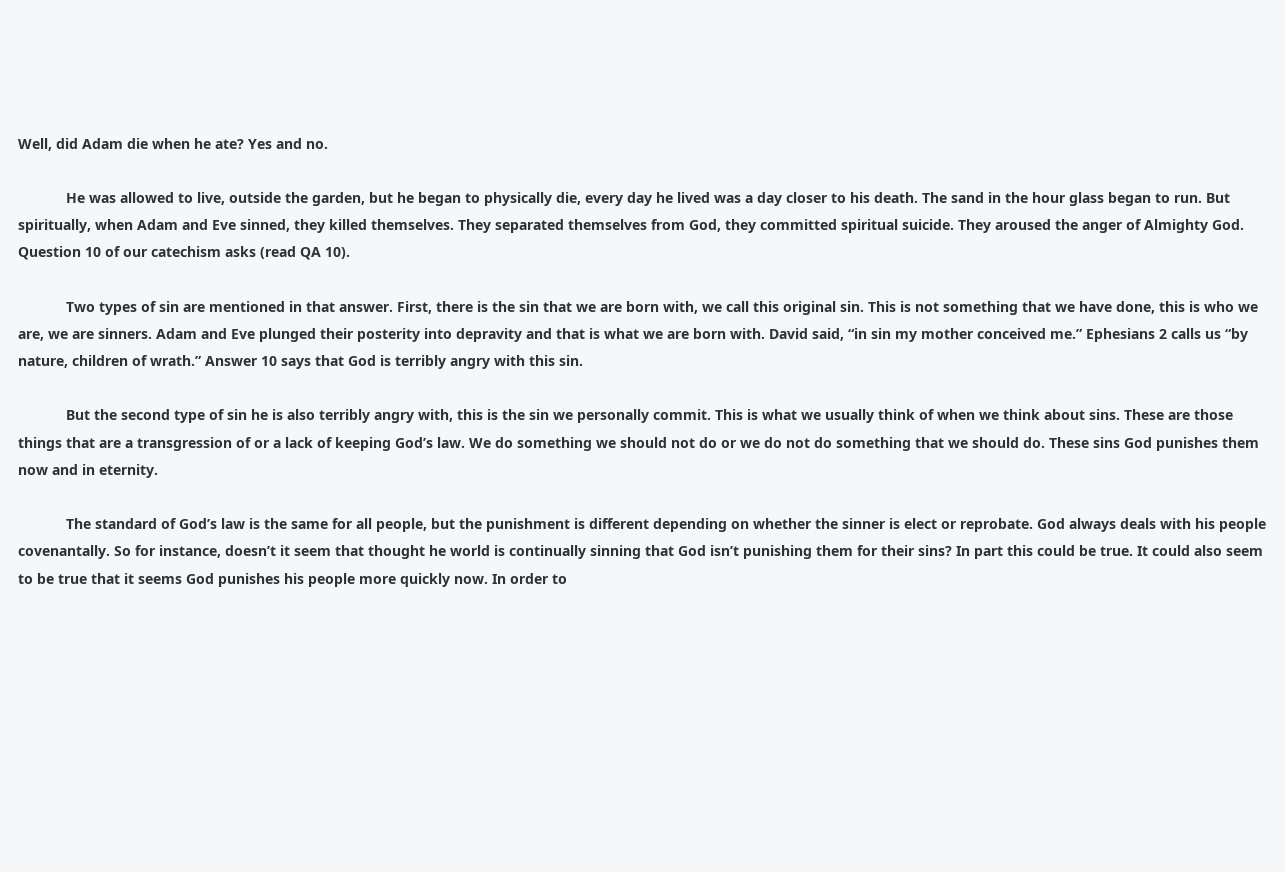Well, did Adam die when he ate? Yes and no.

            He was allowed to live, outside the garden, but he began to physically die, every day he lived was a day closer to his death. The sand in the hour glass began to run. But spiritually, when Adam and Eve sinned, they killed themselves. They separated themselves from God, they committed spiritual suicide. They aroused the anger of Almighty God. Question 10 of our catechism asks (read QA 10).

            Two types of sin are mentioned in that answer. First, there is the sin that we are born with, we call this original sin. This is not something that we have done, this is who we are, we are sinners. Adam and Eve plunged their posterity into depravity and that is what we are born with. David said, “in sin my mother conceived me.” Ephesians 2 calls us “by nature, children of wrath.” Answer 10 says that God is terribly angry with this sin.

            But the second type of sin he is also terribly angry with, this is the sin we personally commit. This is what we usually think of when we think about sins. These are those things that are a transgression of or a lack of keeping God’s law. We do something we should not do or we do not do something that we should do. These sins God punishes them now and in eternity.

            The standard of God’s law is the same for all people, but the punishment is different depending on whether the sinner is elect or reprobate. God always deals with his people covenantally. So for instance, doesn’t it seem that thought he world is continually sinning that God isn’t punishing them for their sins? In part this could be true. It could also seem to be true that it seems God punishes his people more quickly now. In order to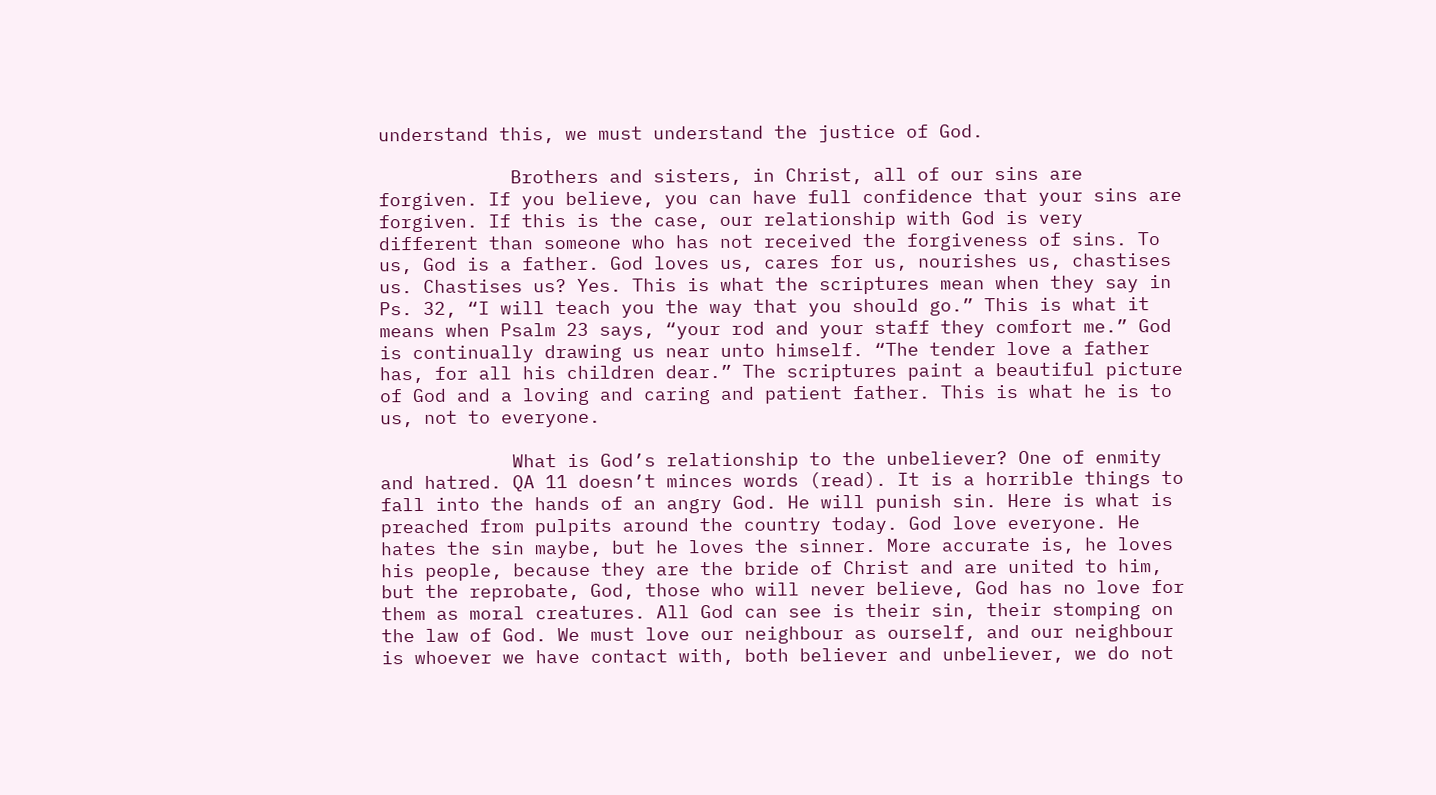understand this, we must understand the justice of God.

            Brothers and sisters, in Christ, all of our sins are forgiven. If you believe, you can have full confidence that your sins are forgiven. If this is the case, our relationship with God is very different than someone who has not received the forgiveness of sins. To us, God is a father. God loves us, cares for us, nourishes us, chastises us. Chastises us? Yes. This is what the scriptures mean when they say in Ps. 32, “I will teach you the way that you should go.” This is what it means when Psalm 23 says, “your rod and your staff they comfort me.” God is continually drawing us near unto himself. “The tender love a father has, for all his children dear.” The scriptures paint a beautiful picture of God and a loving and caring and patient father. This is what he is to us, not to everyone.

            What is God’s relationship to the unbeliever? One of enmity and hatred. QA 11 doesn’t minces words (read). It is a horrible things to fall into the hands of an angry God. He will punish sin. Here is what is preached from pulpits around the country today. God love everyone. He hates the sin maybe, but he loves the sinner. More accurate is, he loves his people, because they are the bride of Christ and are united to him, but the reprobate, God, those who will never believe, God has no love for them as moral creatures. All God can see is their sin, their stomping on the law of God. We must love our neighbour as ourself, and our neighbour is whoever we have contact with, both believer and unbeliever, we do not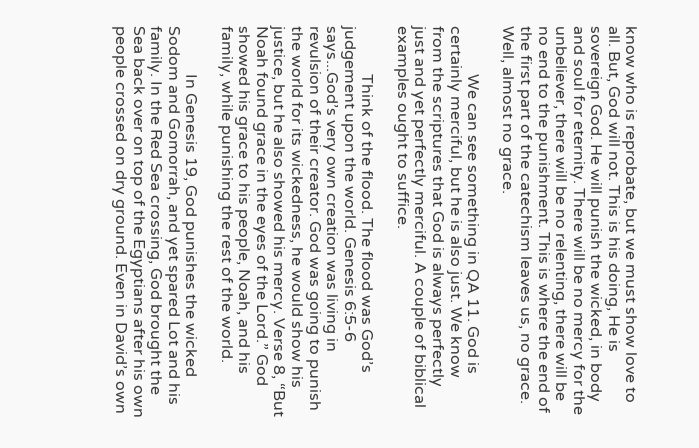know who is reprobate, but we must show love to all. But, God will not. This is his doing, He is sovereign God. He will punish the wicked, in body and soul for eternity. There will be no mercy for the unbeliever, there will be no relenting, there will be no end to the punishment. This is where the end of the first part of the catechism leaves us, no grace. Well, almost no grace.

            We can see something in QA 11. God is certainly merciful, but he is also just. We know from the scriptures that God is always perfectly just and yet perfectly merciful. A couple of biblical examples ought to suffice.

            Think of the flood. The flood was God’s judgement upon the world. Genesis 6:5-6 says...God’s very own creation was living in revulsion of their creator. God was going to punish the world for its wickedness, he would show his justice, but he also showed his mercy. Verse 8, “But Noah found grace in the eyes of the Lord.” God showed his grace to his people, Noah, and his family, while punishing the rest of the world.

            In Genesis 19, God punishes the wicked Sodom and Gomorrah, and yet spared Lot and his family. In the Red Sea crossing, God brought the Sea back over on top of the Egyptians after his own people crossed on dry ground. Even in David’s own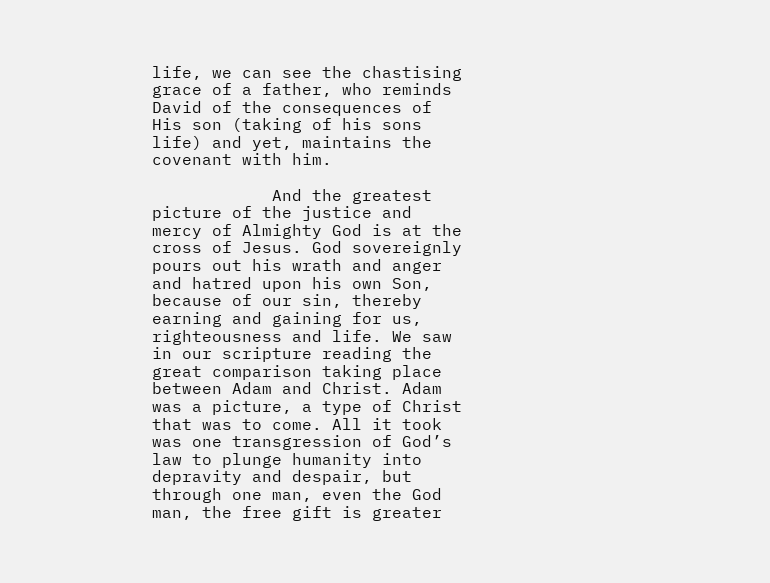life, we can see the chastising grace of a father, who reminds David of the consequences of His son (taking of his sons life) and yet, maintains the covenant with him.

            And the greatest picture of the justice and mercy of Almighty God is at the cross of Jesus. God sovereignly pours out his wrath and anger and hatred upon his own Son, because of our sin, thereby earning and gaining for us, righteousness and life. We saw in our scripture reading the great comparison taking place between Adam and Christ. Adam was a picture, a type of Christ that was to come. All it took was one transgression of God’s law to plunge humanity into depravity and despair, but through one man, even the God man, the free gift is greater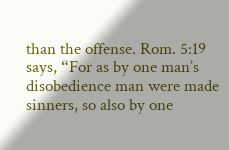than the offense. Rom. 5:19 says, “For as by one man’s disobedience man were made sinners, so also by one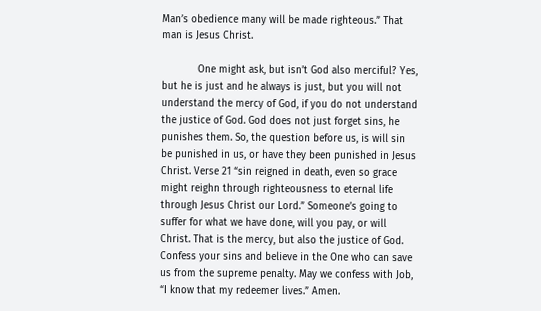Man’s obedience many will be made righteous.” That man is Jesus Christ.

            One might ask, but isn’t God also merciful? Yes, but he is just and he always is just, but you will not understand the mercy of God, if you do not understand the justice of God. God does not just forget sins, he punishes them. So, the question before us, is will sin be punished in us, or have they been punished in Jesus Christ. Verse 21 “sin reigned in death, even so grace might reighn through righteousness to eternal life through Jesus Christ our Lord.” Someone’s going to suffer for what we have done, will you pay, or will Christ. That is the mercy, but also the justice of God. Confess your sins and believe in the One who can save us from the supreme penalty. May we confess with Job, “I know that my redeemer lives.” Amen.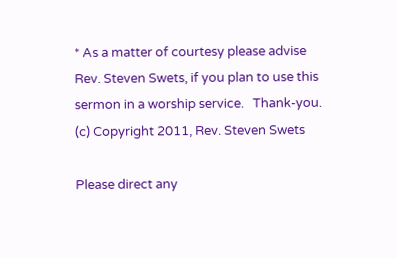* As a matter of courtesy please advise Rev. Steven Swets, if you plan to use this sermon in a worship service.   Thank-you.
(c) Copyright 2011, Rev. Steven Swets

Please direct any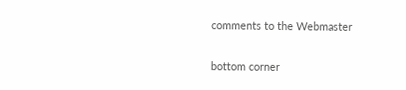comments to the Webmaster

bottom corner